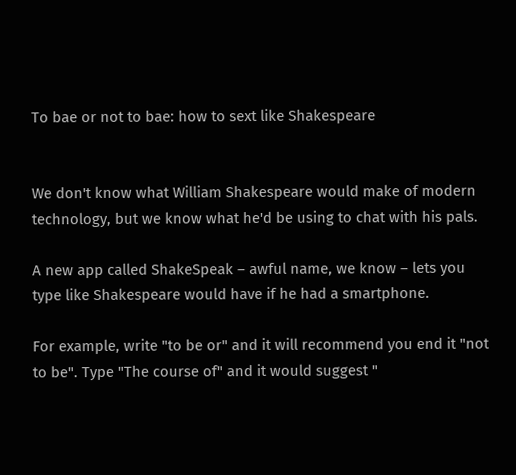To bae or not to bae: how to sext like Shakespeare


We don't know what William Shakespeare would make of modern technology, but we know what he'd be using to chat with his pals.

A new app called ShakeSpeak – awful name, we know – lets you type like Shakespeare would have if he had a smartphone.

For example, write "to be or" and it will recommend you end it "not to be". Type "The course of" and it would suggest "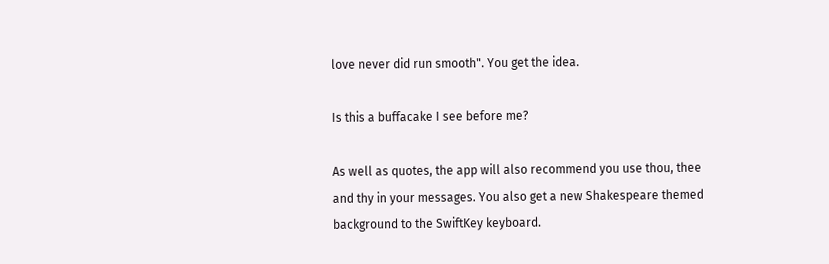love never did run smooth". You get the idea.

Is this a buffacake I see before me?

As well as quotes, the app will also recommend you use thou, thee and thy in your messages. You also get a new Shakespeare themed background to the SwiftKey keyboard.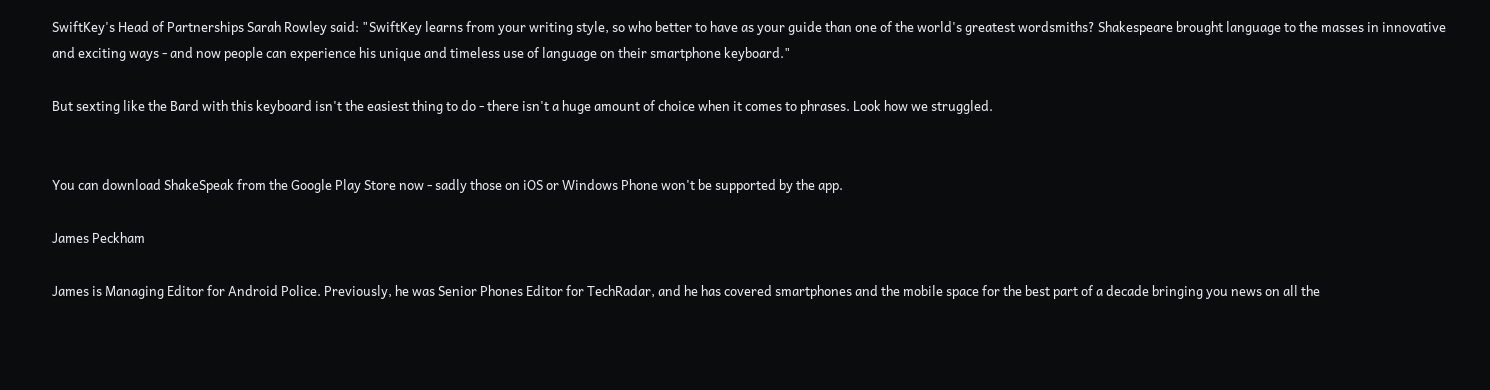SwiftKey's Head of Partnerships Sarah Rowley said: "SwiftKey learns from your writing style, so who better to have as your guide than one of the world's greatest wordsmiths? Shakespeare brought language to the masses in innovative and exciting ways - and now people can experience his unique and timeless use of language on their smartphone keyboard."

But sexting like the Bard with this keyboard isn't the easiest thing to do - there isn't a huge amount of choice when it comes to phrases. Look how we struggled.


You can download ShakeSpeak from the Google Play Store now - sadly those on iOS or Windows Phone won't be supported by the app.

James Peckham

James is Managing Editor for Android Police. Previously, he was Senior Phones Editor for TechRadar, and he has covered smartphones and the mobile space for the best part of a decade bringing you news on all the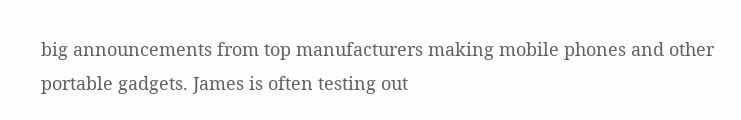big announcements from top manufacturers making mobile phones and other portable gadgets. James is often testing out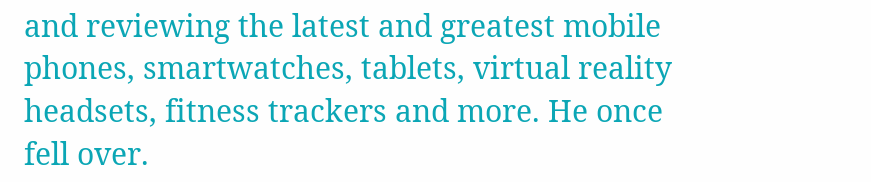and reviewing the latest and greatest mobile phones, smartwatches, tablets, virtual reality headsets, fitness trackers and more. He once fell over.